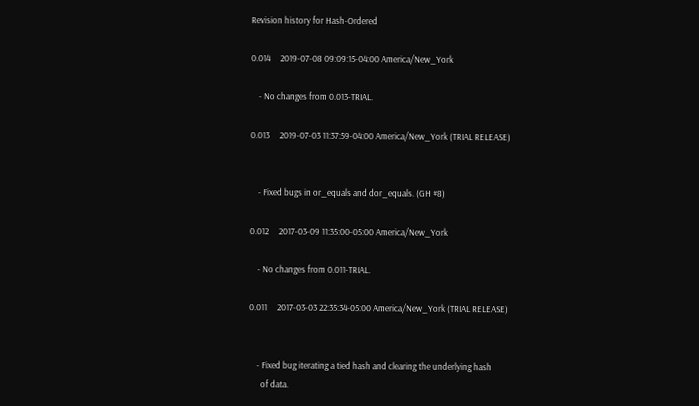Revision history for Hash-Ordered

0.014     2019-07-08 09:09:15-04:00 America/New_York

    - No changes from 0.013-TRIAL.

0.013     2019-07-03 11:37:59-04:00 America/New_York (TRIAL RELEASE)


    - Fixed bugs in or_equals and dor_equals. (GH #8)

0.012     2017-03-09 11:35:00-05:00 America/New_York

    - No changes from 0.011-TRIAL.

0.011     2017-03-03 22:35:34-05:00 America/New_York (TRIAL RELEASE)


    - Fixed bug iterating a tied hash and clearing the underlying hash
      of data.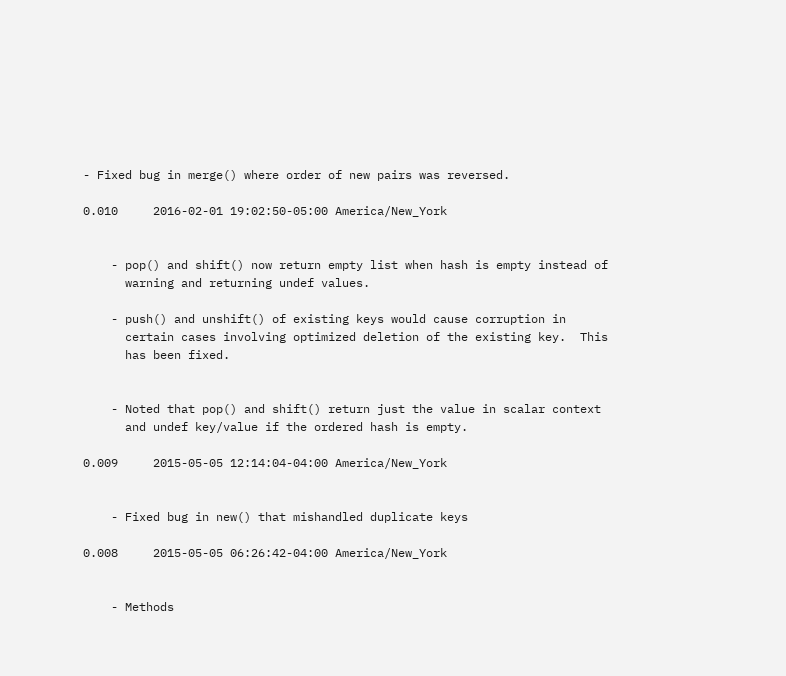- Fixed bug in merge() where order of new pairs was reversed.

0.010     2016-02-01 19:02:50-05:00 America/New_York


    - pop() and shift() now return empty list when hash is empty instead of
      warning and returning undef values.

    - push() and unshift() of existing keys would cause corruption in
      certain cases involving optimized deletion of the existing key.  This
      has been fixed.


    - Noted that pop() and shift() return just the value in scalar context
      and undef key/value if the ordered hash is empty.

0.009     2015-05-05 12:14:04-04:00 America/New_York


    - Fixed bug in new() that mishandled duplicate keys

0.008     2015-05-05 06:26:42-04:00 America/New_York


    - Methods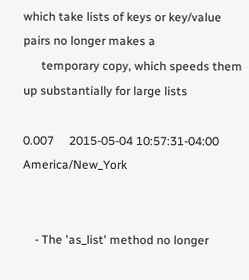which take lists of keys or key/value pairs no longer makes a
      temporary copy, which speeds them up substantially for large lists

0.007     2015-05-04 10:57:31-04:00 America/New_York


    - The 'as_list' method no longer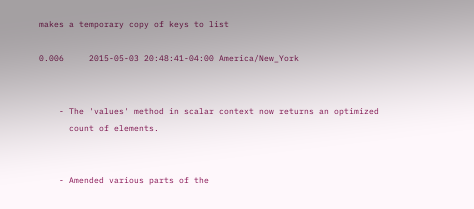makes a temporary copy of keys to list

0.006     2015-05-03 20:48:41-04:00 America/New_York


    - The 'values' method in scalar context now returns an optimized
      count of elements.


    - Amended various parts of the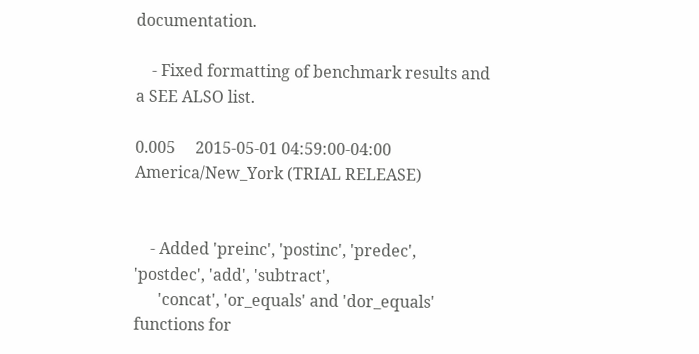documentation.

    - Fixed formatting of benchmark results and a SEE ALSO list.

0.005     2015-05-01 04:59:00-04:00 America/New_York (TRIAL RELEASE)


    - Added 'preinc', 'postinc', 'predec', 'postdec', 'add', 'subtract',
      'concat', 'or_equals' and 'dor_equals' functions for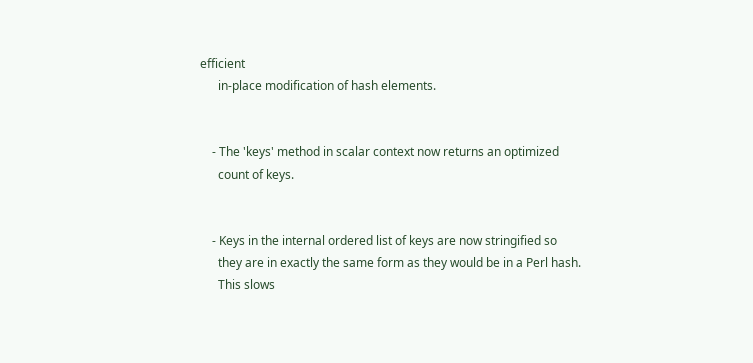efficient
      in-place modification of hash elements.


    - The 'keys' method in scalar context now returns an optimized
      count of keys.


    - Keys in the internal ordered list of keys are now stringified so
      they are in exactly the same form as they would be in a Perl hash.
      This slows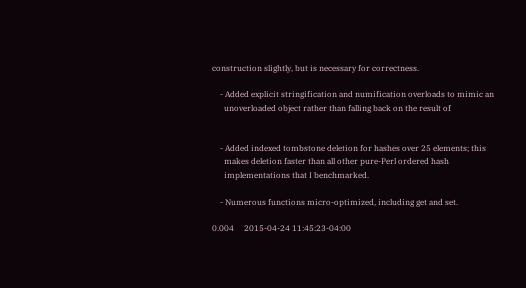construction slightly, but is necessary for correctness.

    - Added explicit stringification and numification overloads to mimic an
      unoverloaded object rather than falling back on the result of


    - Added indexed tombstone deletion for hashes over 25 elements; this
      makes deletion faster than all other pure-Perl ordered hash
      implementations that I benchmarked.

    - Numerous functions micro-optimized, including get and set.

0.004     2015-04-24 11:45:23-04:00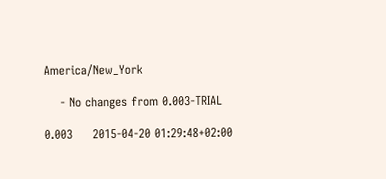America/New_York

    - No changes from 0.003-TRIAL

0.003     2015-04-20 01:29:48+02:00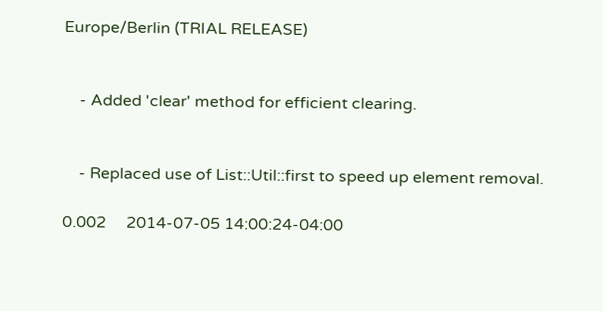Europe/Berlin (TRIAL RELEASE)


    - Added 'clear' method for efficient clearing.


    - Replaced use of List::Util::first to speed up element removal.

0.002     2014-07-05 14:00:24-04:00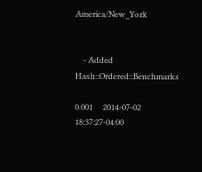America/New_York


    - Added Hash::Ordered::Benchmarks

0.001     2014-07-02 18:37:27-04:00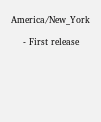America/New_York

    - First release